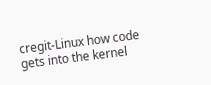cregit-Linux how code gets into the kernel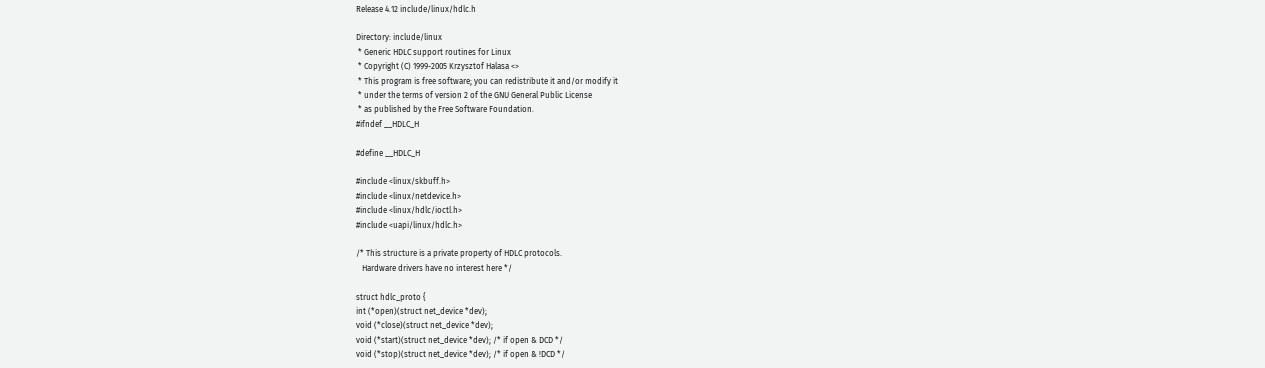Release 4.12 include/linux/hdlc.h

Directory: include/linux
 * Generic HDLC support routines for Linux
 * Copyright (C) 1999-2005 Krzysztof Halasa <>
 * This program is free software; you can redistribute it and/or modify it
 * under the terms of version 2 of the GNU General Public License
 * as published by the Free Software Foundation.
#ifndef __HDLC_H

#define __HDLC_H

#include <linux/skbuff.h>
#include <linux/netdevice.h>
#include <linux/hdlc/ioctl.h>
#include <uapi/linux/hdlc.h>

/* This structure is a private property of HDLC protocols.
   Hardware drivers have no interest here */

struct hdlc_proto {
int (*open)(struct net_device *dev);
void (*close)(struct net_device *dev);
void (*start)(struct net_device *dev); /* if open & DCD */
void (*stop)(struct net_device *dev); /* if open & !DCD */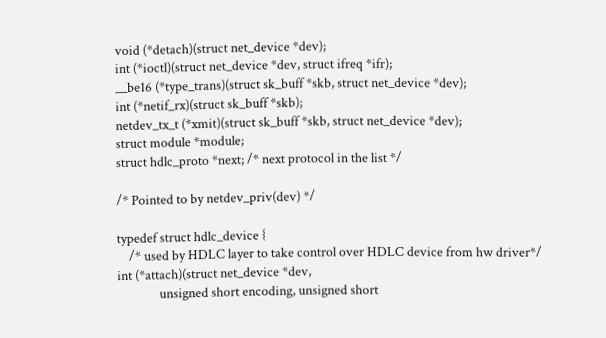void (*detach)(struct net_device *dev);
int (*ioctl)(struct net_device *dev, struct ifreq *ifr);
__be16 (*type_trans)(struct sk_buff *skb, struct net_device *dev);
int (*netif_rx)(struct sk_buff *skb);
netdev_tx_t (*xmit)(struct sk_buff *skb, struct net_device *dev);
struct module *module;
struct hdlc_proto *next; /* next protocol in the list */

/* Pointed to by netdev_priv(dev) */

typedef struct hdlc_device {
    /* used by HDLC layer to take control over HDLC device from hw driver*/
int (*attach)(struct net_device *dev,
              unsigned short encoding, unsigned short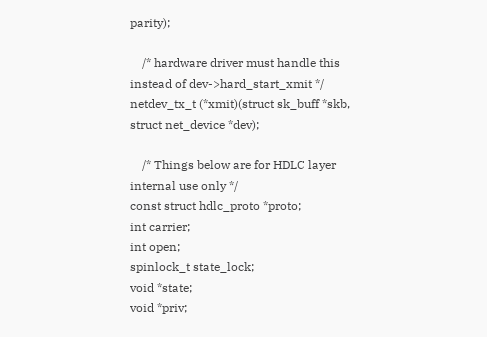parity);

    /* hardware driver must handle this instead of dev->hard_start_xmit */
netdev_tx_t (*xmit)(struct sk_buff *skb, struct net_device *dev);

    /* Things below are for HDLC layer internal use only */
const struct hdlc_proto *proto;
int carrier;
int open;
spinlock_t state_lock;
void *state;
void *priv;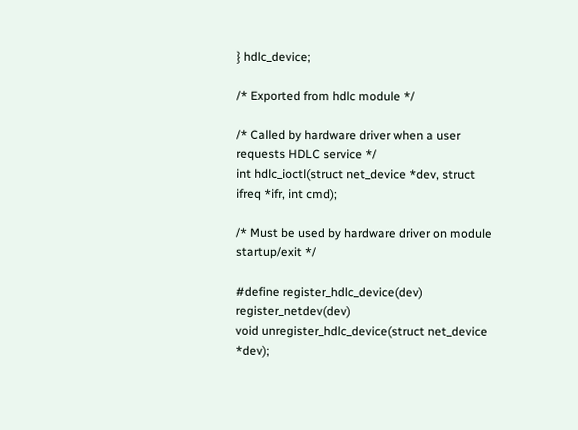} hdlc_device;

/* Exported from hdlc module */

/* Called by hardware driver when a user requests HDLC service */
int hdlc_ioctl(struct net_device *dev, struct ifreq *ifr, int cmd);

/* Must be used by hardware driver on module startup/exit */

#define register_hdlc_device(dev)   register_netdev(dev)
void unregister_hdlc_device(struct net_device *dev);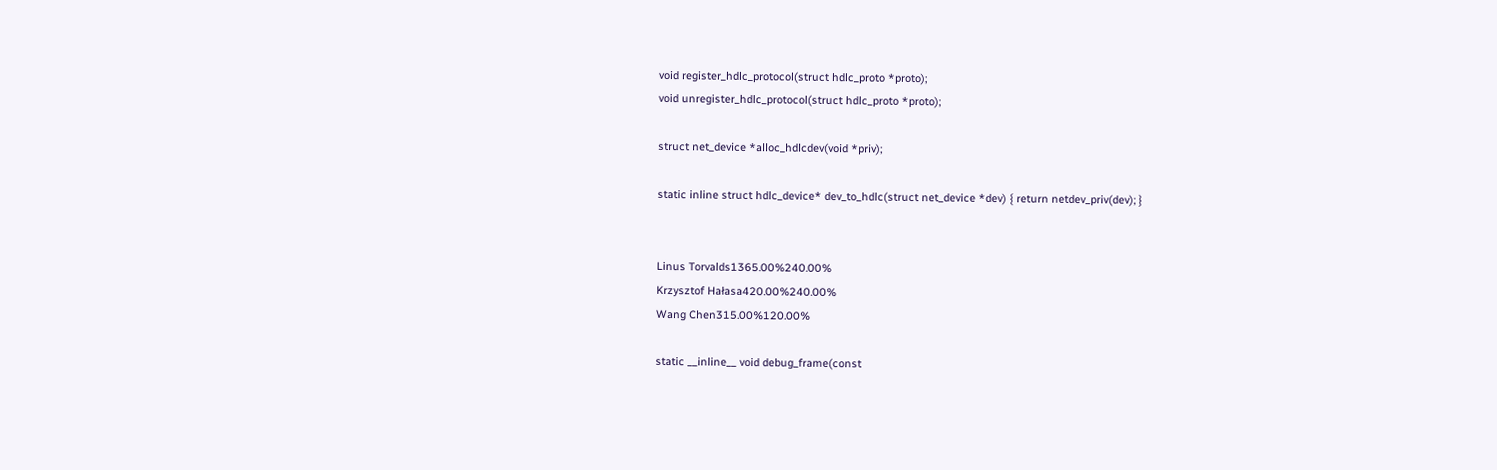void register_hdlc_protocol(struct hdlc_proto *proto);
void unregister_hdlc_protocol(struct hdlc_proto *proto);

struct net_device *alloc_hdlcdev(void *priv);

static inline struct hdlc_device* dev_to_hdlc(struct net_device *dev) { return netdev_priv(dev); }


Linus Torvalds1365.00%240.00%
Krzysztof Hałasa420.00%240.00%
Wang Chen315.00%120.00%

static __inline__ void debug_frame(const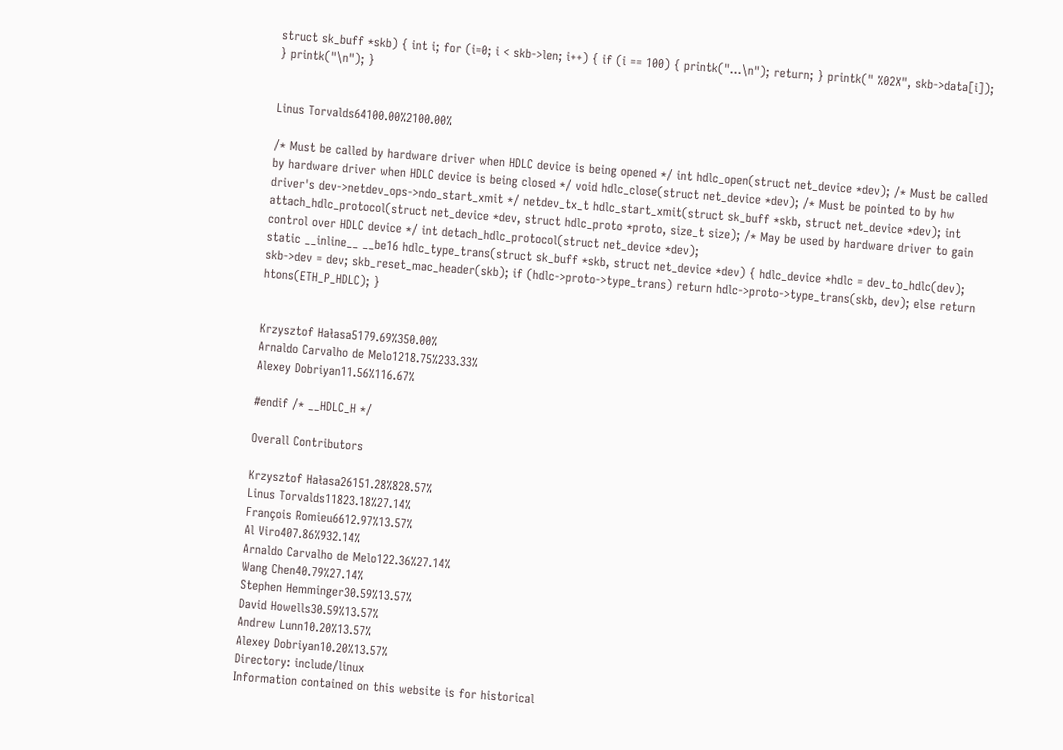struct sk_buff *skb) { int i; for (i=0; i < skb->len; i++) { if (i == 100) { printk("...\n"); return; } printk(" %02X", skb->data[i]); } printk("\n"); }


Linus Torvalds64100.00%2100.00%

/* Must be called by hardware driver when HDLC device is being opened */ int hdlc_open(struct net_device *dev); /* Must be called by hardware driver when HDLC device is being closed */ void hdlc_close(struct net_device *dev); /* Must be pointed to by hw driver's dev->netdev_ops->ndo_start_xmit */ netdev_tx_t hdlc_start_xmit(struct sk_buff *skb, struct net_device *dev); int attach_hdlc_protocol(struct net_device *dev, struct hdlc_proto *proto, size_t size); /* May be used by hardware driver to gain control over HDLC device */ int detach_hdlc_protocol(struct net_device *dev);
static __inline__ __be16 hdlc_type_trans(struct sk_buff *skb, struct net_device *dev) { hdlc_device *hdlc = dev_to_hdlc(dev); skb->dev = dev; skb_reset_mac_header(skb); if (hdlc->proto->type_trans) return hdlc->proto->type_trans(skb, dev); else return htons(ETH_P_HDLC); }


Krzysztof Hałasa5179.69%350.00%
Arnaldo Carvalho de Melo1218.75%233.33%
Alexey Dobriyan11.56%116.67%

#endif /* __HDLC_H */

Overall Contributors

Krzysztof Hałasa26151.28%828.57%
Linus Torvalds11823.18%27.14%
François Romieu6612.97%13.57%
Al Viro407.86%932.14%
Arnaldo Carvalho de Melo122.36%27.14%
Wang Chen40.79%27.14%
Stephen Hemminger30.59%13.57%
David Howells30.59%13.57%
Andrew Lunn10.20%13.57%
Alexey Dobriyan10.20%13.57%
Directory: include/linux
Information contained on this website is for historical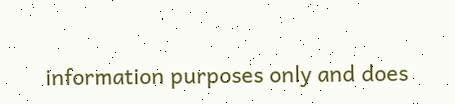information purposes only and does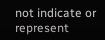not indicate or represent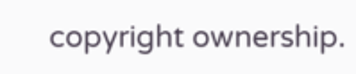copyright ownership.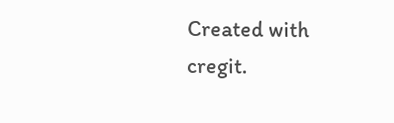Created with cregit.